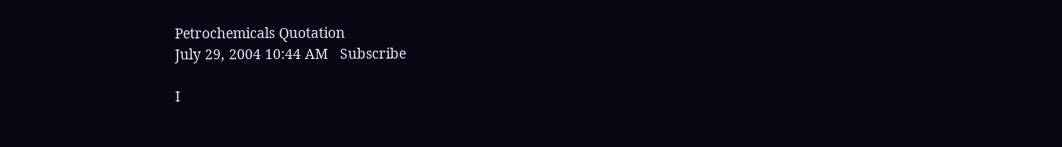Petrochemicals Quotation
July 29, 2004 10:44 AM   Subscribe

I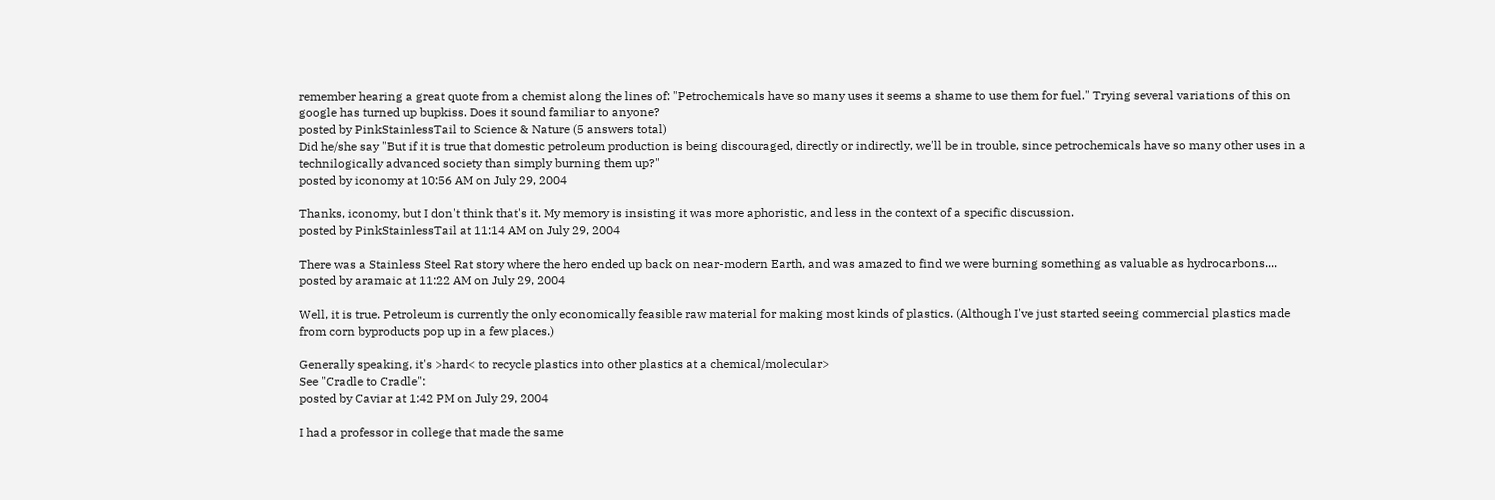remember hearing a great quote from a chemist along the lines of: "Petrochemicals have so many uses it seems a shame to use them for fuel." Trying several variations of this on google has turned up bupkiss. Does it sound familiar to anyone?
posted by PinkStainlessTail to Science & Nature (5 answers total)
Did he/she say "But if it is true that domestic petroleum production is being discouraged, directly or indirectly, we'll be in trouble, since petrochemicals have so many other uses in a technilogically advanced society than simply burning them up?"
posted by iconomy at 10:56 AM on July 29, 2004

Thanks, iconomy, but I don't think that's it. My memory is insisting it was more aphoristic, and less in the context of a specific discussion.
posted by PinkStainlessTail at 11:14 AM on July 29, 2004

There was a Stainless Steel Rat story where the hero ended up back on near-modern Earth, and was amazed to find we were burning something as valuable as hydrocarbons....
posted by aramaic at 11:22 AM on July 29, 2004

Well, it is true. Petroleum is currently the only economically feasible raw material for making most kinds of plastics. (Although I've just started seeing commercial plastics made from corn byproducts pop up in a few places.)

Generally speaking, it's >hard< to recycle plastics into other plastics at a chemical/molecular>
See "Cradle to Cradle":
posted by Caviar at 1:42 PM on July 29, 2004

I had a professor in college that made the same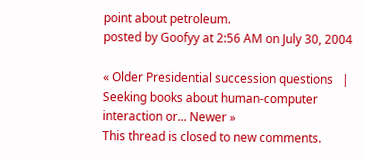point about petroleum.
posted by Goofyy at 2:56 AM on July 30, 2004

« Older Presidential succession questions   |   Seeking books about human-computer interaction or... Newer »
This thread is closed to new comments.